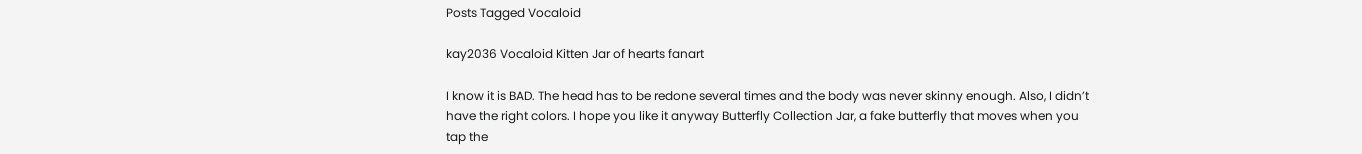Posts Tagged Vocaloid

kay2036 Vocaloid Kitten Jar of hearts fanart

I know it is BAD. The head has to be redone several times and the body was never skinny enough. Also, I didn’t have the right colors. I hope you like it anyway Butterfly Collection Jar, a fake butterfly that moves when you tap the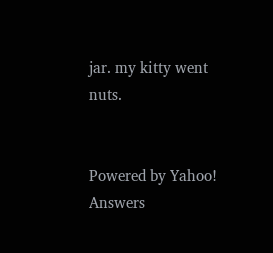jar. my kitty went nuts.


Powered by Yahoo! Answers